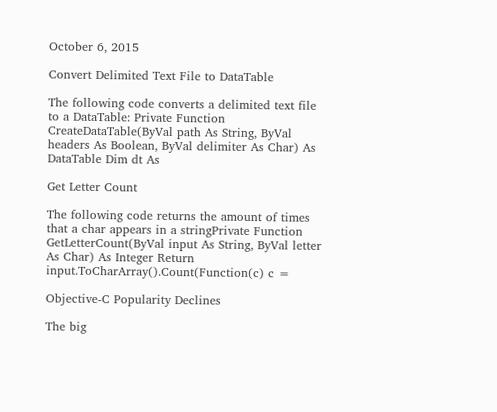October 6, 2015

Convert Delimited Text File to DataTable

The following code converts a delimited text file to a DataTable: Private Function CreateDataTable(ByVal path As String, ByVal headers As Boolean, ByVal delimiter As Char) As DataTable Dim dt As

Get Letter Count

The following code returns the amount of times that a char appears in a stringPrivate Function GetLetterCount(ByVal input As String, ByVal letter As Char) As Integer Return input.ToCharArray().Count(Function(c) c =

Objective-C Popularity Declines

The big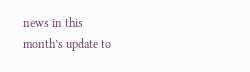news in this month’s update to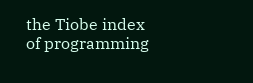the Tiobe index of programming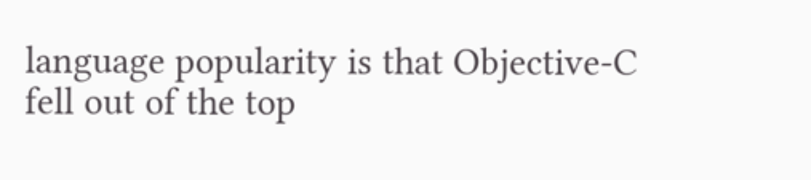language popularity is that Objective-C fell out of the top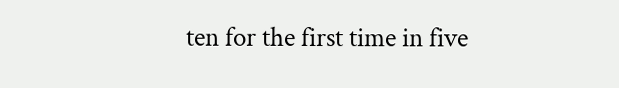ten for the first time in five